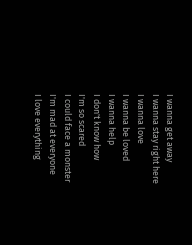I wanna get away
I wanna stay right here
I wanna love
I wanna be loved
I wanna help
I don't know how
I'm so scared
I could face a monster
I'm mad at everyone
I love everything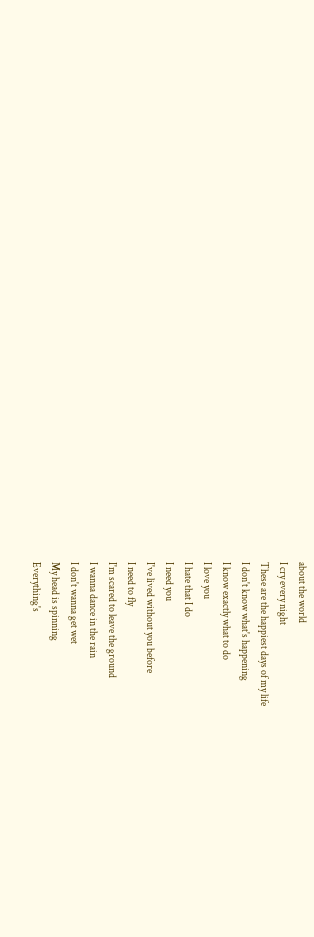about the world
I cry every night
These are the happiest days of my life
I don't know what's happening
I know exactly what to do
I love you
I hate that I do
I need you
I've lived without you before
I need to fly
I'm scared to leave the ground
I wanna dance in the rain
I don't wanna get wet
My head is spinning
Everything's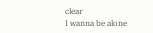clear
I wanna be alone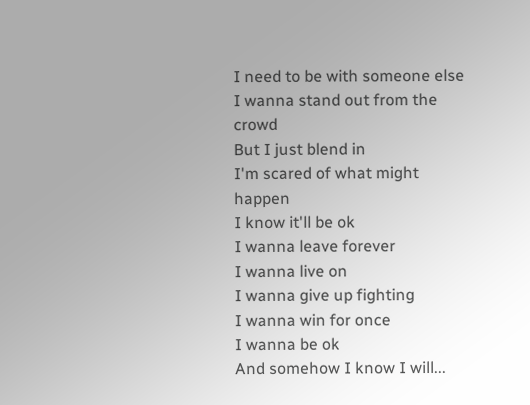I need to be with someone else
I wanna stand out from the crowd
But I just blend in
I'm scared of what might happen
I know it'll be ok
I wanna leave forever
I wanna live on
I wanna give up fighting
I wanna win for once
I wanna be ok
And somehow I know I will...